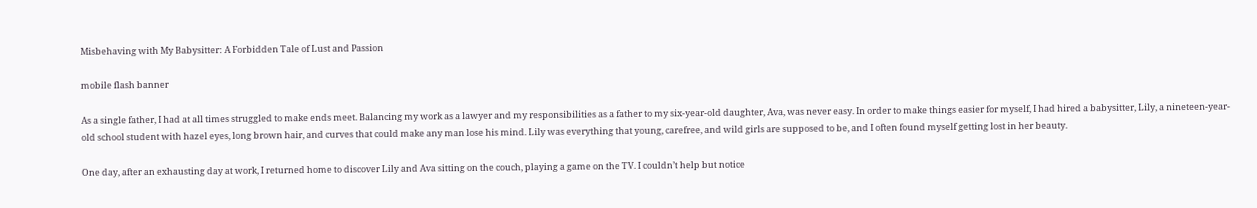Misbehaving with My Babysitter: A Forbidden Tale of Lust and Passion

mobile flash banner

As a single father, I had at all times struggled to make ends meet. Balancing my work as a lawyer and my responsibilities as a father to my six-year-old daughter, Ava, was never easy. In order to make things easier for myself, I had hired a babysitter, Lily, a nineteen-year-old school student with hazel eyes, long brown hair, and curves that could make any man lose his mind. Lily was everything that young, carefree, and wild girls are supposed to be, and I often found myself getting lost in her beauty.

One day, after an exhausting day at work, I returned home to discover Lily and Ava sitting on the couch, playing a game on the TV. I couldn’t help but notice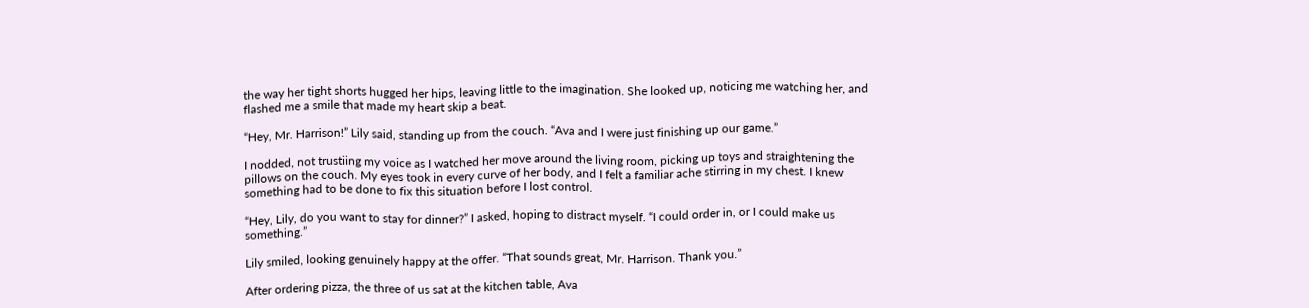the way her tight shorts hugged her hips, leaving little to the imagination. She looked up, noticing me watching her, and flashed me a smile that made my heart skip a beat.

“Hey, Mr. Harrison!” Lily said, standing up from the couch. “Ava and I were just finishing up our game.”

I nodded, not trustiing my voice as I watched her move around the living room, picking up toys and straightening the pillows on the couch. My eyes took in every curve of her body, and I felt a familiar ache stirring in my chest. I knew something had to be done to fix this situation before I lost control.

“Hey, Lily, do you want to stay for dinner?” I asked, hoping to distract myself. “I could order in, or I could make us something.”

Lily smiled, looking genuinely happy at the offer. “That sounds great, Mr. Harrison. Thank you.”

After ordering pizza, the three of us sat at the kitchen table, Ava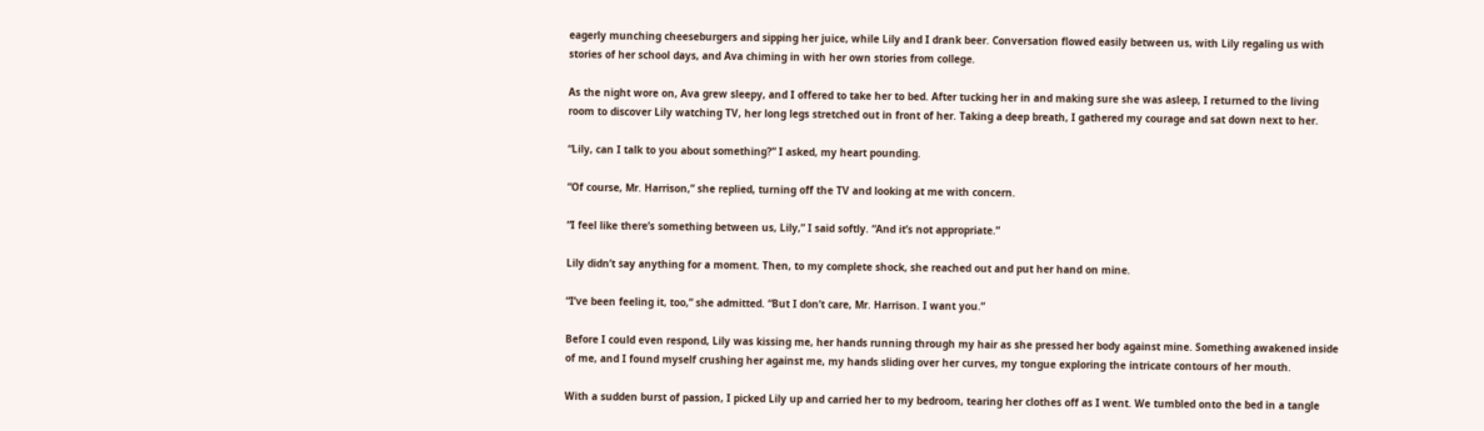eagerly munching cheeseburgers and sipping her juice, while Lily and I drank beer. Conversation flowed easily between us, with Lily regaling us with stories of her school days, and Ava chiming in with her own stories from college.

As the night wore on, Ava grew sleepy, and I offered to take her to bed. After tucking her in and making sure she was asleep, I returned to the living room to discover Lily watching TV, her long legs stretched out in front of her. Taking a deep breath, I gathered my courage and sat down next to her.

“Lily, can I talk to you about something?” I asked, my heart pounding.

“Of course, Mr. Harrison,” she replied, turning off the TV and looking at me with concern.

“I feel like there’s something between us, Lily,” I said softly. “And it’s not appropriate.”

Lily didn’t say anything for a moment. Then, to my complete shock, she reached out and put her hand on mine.

“I’ve been feeling it, too,” she admitted. “But I don’t care, Mr. Harrison. I want you.”

Before I could even respond, Lily was kissing me, her hands running through my hair as she pressed her body against mine. Something awakened inside of me, and I found myself crushing her against me, my hands sliding over her curves, my tongue exploring the intricate contours of her mouth.

With a sudden burst of passion, I picked Lily up and carried her to my bedroom, tearing her clothes off as I went. We tumbled onto the bed in a tangle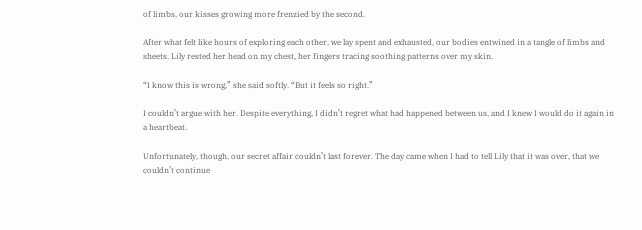of limbs, our kisses growing more frenzied by the second.

After what felt like hours of exploring each other, we lay spent and exhausted, our bodies entwined in a tangle of limbs and sheets. Lily rested her head on my chest, her fingers tracing soothing patterns over my skin.

“I know this is wrong,” she said softly. “But it feels so right.”

I couldn’t argue with her. Despite everything, I didn’t regret what had happened between us, and I knew I would do it again in a heartbeat.

Unfortunately, though, our secret affair couldn’t last forever. The day came when I had to tell Lily that it was over, that we couldn’t continue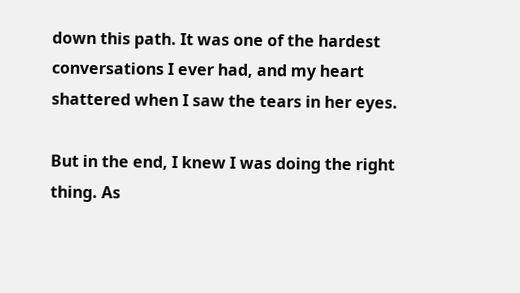down this path. It was one of the hardest conversations I ever had, and my heart shattered when I saw the tears in her eyes.

But in the end, I knew I was doing the right thing. As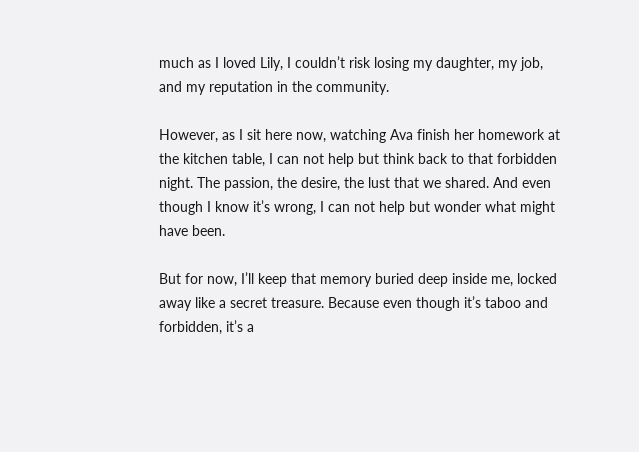much as I loved Lily, I couldn’t risk losing my daughter, my job, and my reputation in the community.

However, as I sit here now, watching Ava finish her homework at the kitchen table, I can not help but think back to that forbidden night. The passion, the desire, the lust that we shared. And even though I know it’s wrong, I can not help but wonder what might have been.

But for now, I’ll keep that memory buried deep inside me, locked away like a secret treasure. Because even though it’s taboo and forbidden, it’s a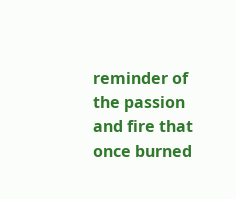reminder of the passion and fire that once burned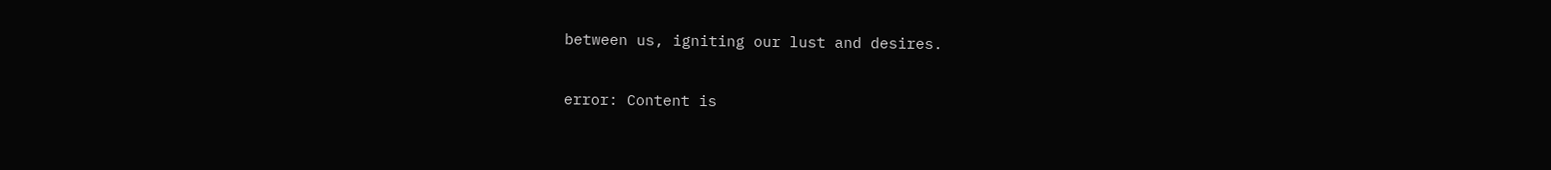between us, igniting our lust and desires.

error: Content is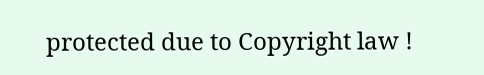protected due to Copyright law !